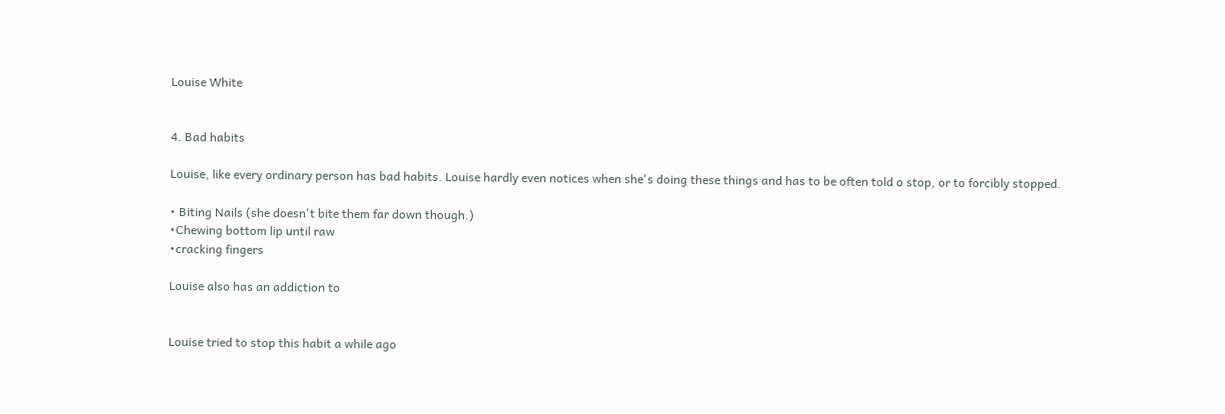Louise White


4. Bad habits

Louise, like every ordinary person has bad habits. Louise hardly even notices when she's doing these things and has to be often told o stop, or to forcibly stopped.

• Biting Nails (she doesn't bite them far down though.)
•Chewing bottom lip until raw
•cracking fingers

Louise also has an addiction to


Louise tried to stop this habit a while ago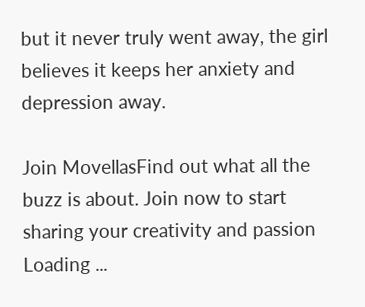but it never truly went away, the girl believes it keeps her anxiety and depression away.

Join MovellasFind out what all the buzz is about. Join now to start sharing your creativity and passion
Loading ...